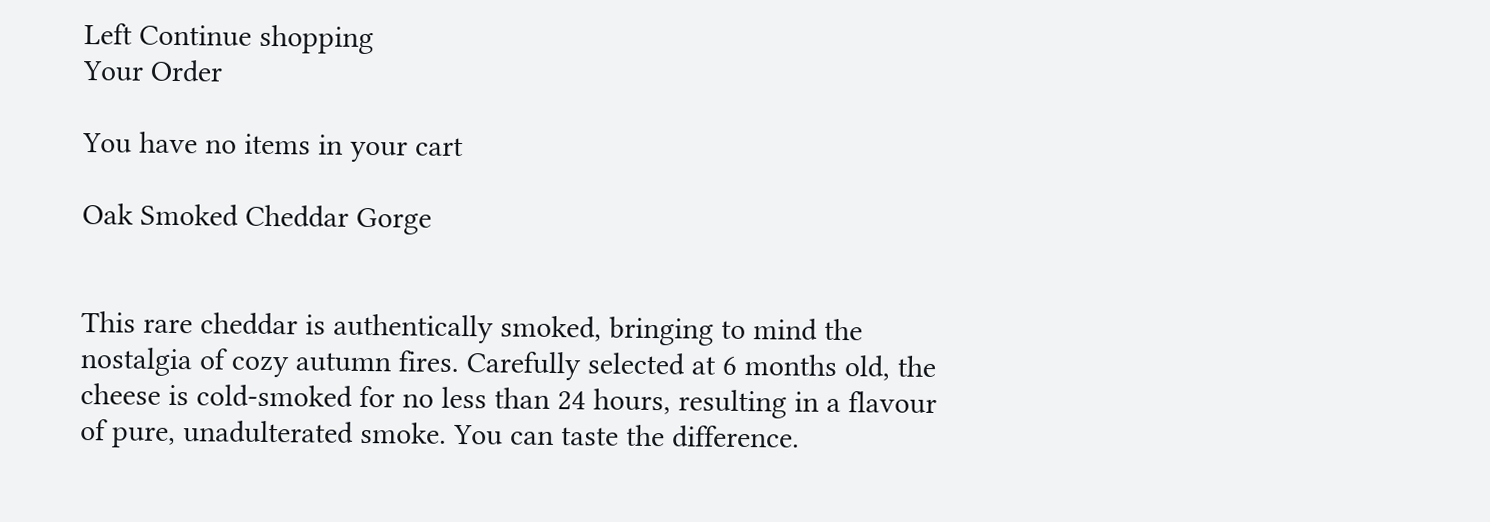Left Continue shopping
Your Order

You have no items in your cart

Oak Smoked Cheddar Gorge


This rare cheddar is authentically smoked, bringing to mind the nostalgia of cozy autumn fires. Carefully selected at 6 months old, the cheese is cold-smoked for no less than 24 hours, resulting in a flavour of pure, unadulterated smoke. You can taste the difference.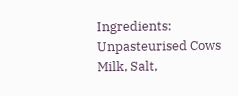Ingredients: Unpasteurised Cows Milk, Salt,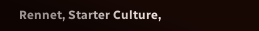Rennet, Starter Culture,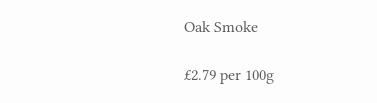Oak Smoke

£2.79 per 100g